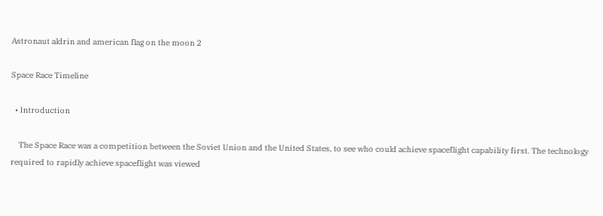Astronaut aldrin and american flag on the moon 2

Space Race Timeline

  • Introduction

    The Space Race was a competition between the Soviet Union and the United States, to see who could achieve spaceflight capability first. The technology required to rapidly achieve spaceflight was viewed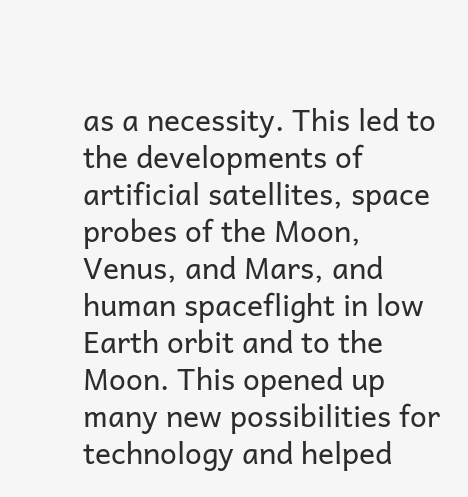as a necessity. This led to the developments of artificial satellites, space probes of the Moon, Venus, and Mars, and human spaceflight in low Earth orbit and to the Moon. This opened up many new possibilities for technology and helped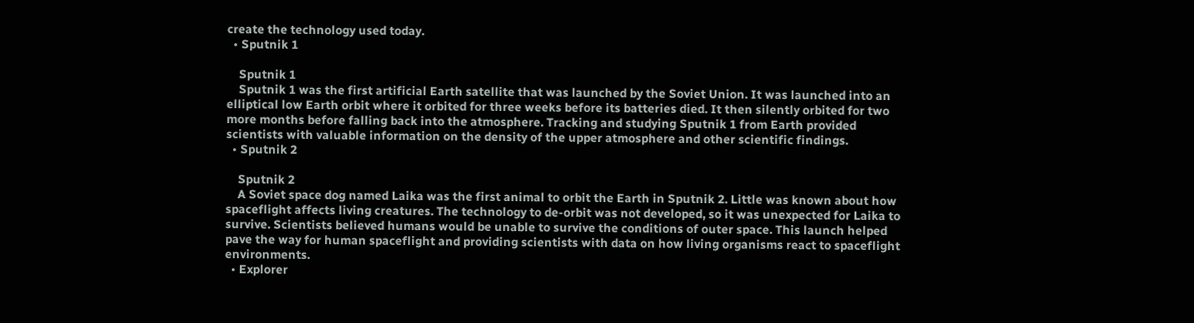create the technology used today.
  • Sputnik 1

    Sputnik 1
    Sputnik 1 was the first artificial Earth satellite that was launched by the Soviet Union. It was launched into an elliptical low Earth orbit where it orbited for three weeks before its batteries died. It then silently orbited for two more months before falling back into the atmosphere. Tracking and studying Sputnik 1 from Earth provided scientists with valuable information on the density of the upper atmosphere and other scientific findings.
  • Sputnik 2

    Sputnik 2
    A Soviet space dog named Laika was the first animal to orbit the Earth in Sputnik 2. Little was known about how spaceflight affects living creatures. The technology to de-orbit was not developed, so it was unexpected for Laika to survive. Scientists believed humans would be unable to survive the conditions of outer space. This launch helped pave the way for human spaceflight and providing scientists with data on how living organisms react to spaceflight environments.
  • Explorer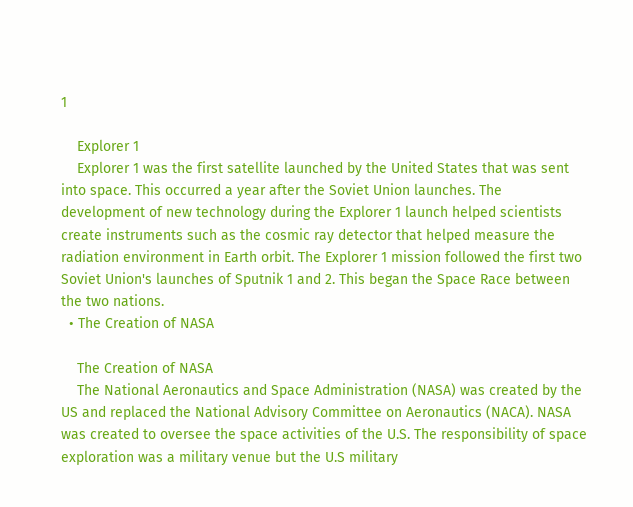1

    Explorer 1
    Explorer 1 was the first satellite launched by the United States that was sent into space. This occurred a year after the Soviet Union launches. The development of new technology during the Explorer 1 launch helped scientists create instruments such as the cosmic ray detector that helped measure the radiation environment in Earth orbit. The Explorer 1 mission followed the first two Soviet Union's launches of Sputnik 1 and 2. This began the Space Race between the two nations.
  • The Creation of NASA

    The Creation of NASA
    The National Aeronautics and Space Administration (NASA) was created by the US and replaced the National Advisory Committee on Aeronautics (NACA). NASA was created to oversee the space activities of the U.S. The responsibility of space exploration was a military venue but the U.S military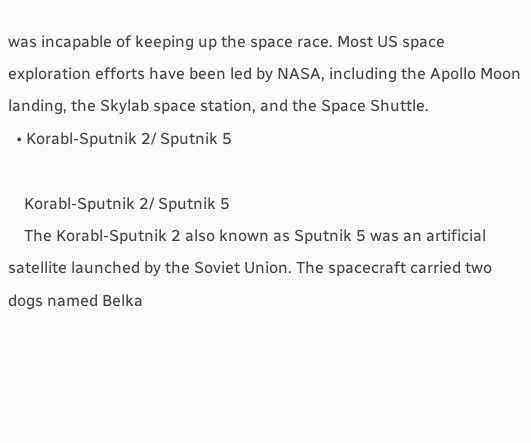was incapable of keeping up the space race. Most US space exploration efforts have been led by NASA, including the Apollo Moon landing, the Skylab space station, and the Space Shuttle.
  • Korabl-Sputnik 2/ Sputnik 5

    Korabl-Sputnik 2/ Sputnik 5
    The Korabl-Sputnik 2 also known as Sputnik 5 was an artificial satellite launched by the Soviet Union. The spacecraft carried two dogs named Belka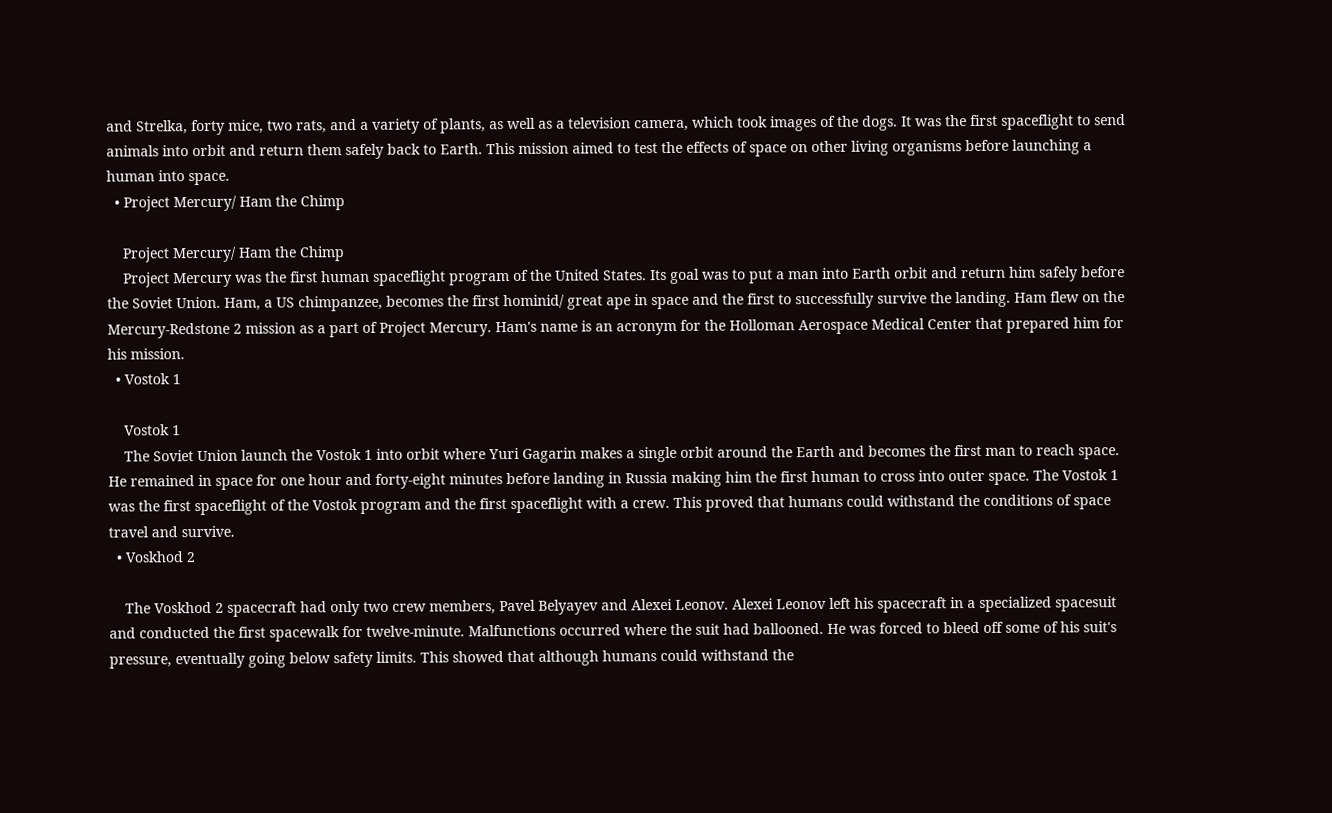and Strelka, forty mice, two rats, and a variety of plants, as well as a television camera, which took images of the dogs. It was the first spaceflight to send animals into orbit and return them safely back to Earth. This mission aimed to test the effects of space on other living organisms before launching a human into space.
  • Project Mercury/ Ham the Chimp

    Project Mercury/ Ham the Chimp
    Project Mercury was the first human spaceflight program of the United States. Its goal was to put a man into Earth orbit and return him safely before the Soviet Union. Ham, a US chimpanzee, becomes the first hominid/ great ape in space and the first to successfully survive the landing. Ham flew on the Mercury-Redstone 2 mission as a part of Project Mercury. Ham's name is an acronym for the Holloman Aerospace Medical Center that prepared him for his mission.
  • Vostok 1

    Vostok 1
    The Soviet Union launch the Vostok 1 into orbit where Yuri Gagarin makes a single orbit around the Earth and becomes the first man to reach space. He remained in space for one hour and forty-eight minutes before landing in Russia making him the first human to cross into outer space. The Vostok 1 was the first spaceflight of the Vostok program and the first spaceflight with a crew. This proved that humans could withstand the conditions of space travel and survive.
  • Voskhod 2

    The Voskhod 2 spacecraft had only two crew members, Pavel Belyayev and Alexei Leonov. Alexei Leonov left his spacecraft in a specialized spacesuit and conducted the first spacewalk for twelve-minute. Malfunctions occurred where the suit had ballooned. He was forced to bleed off some of his suit's pressure, eventually going below safety limits. This showed that although humans could withstand the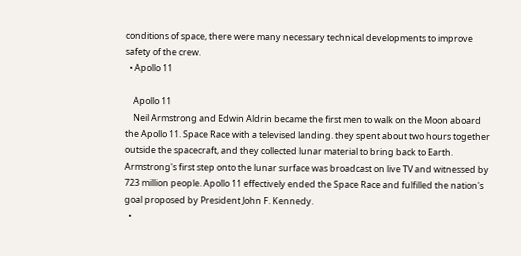conditions of space, there were many necessary technical developments to improve safety of the crew.
  • Apollo 11

    Apollo 11
    Neil Armstrong and Edwin Aldrin became the first men to walk on the Moon aboard the Apollo 11. Space Race with a televised landing. they spent about two hours together outside the spacecraft, and they collected lunar material to bring back to Earth. Armstrong's first step onto the lunar surface was broadcast on live TV and witnessed by 723 million people. Apollo 11 effectively ended the Space Race and fulfilled the nation's goal proposed by President John F. Kennedy.
  •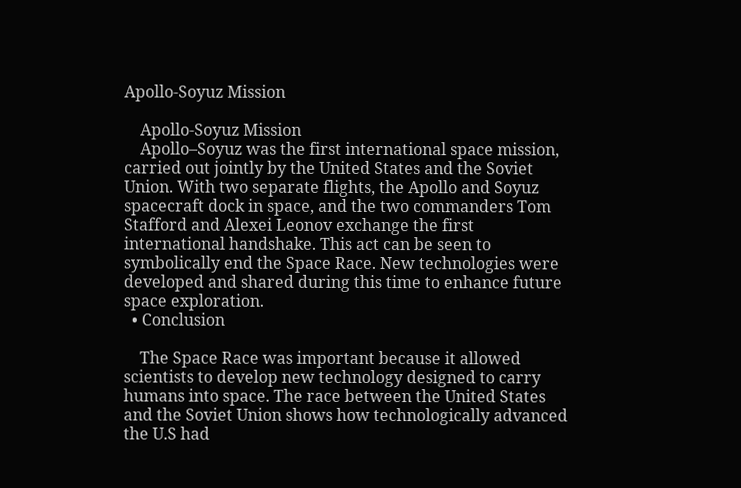Apollo-Soyuz Mission

    Apollo-Soyuz Mission
    Apollo–Soyuz was the first international space mission, carried out jointly by the United States and the Soviet Union. With two separate flights, the Apollo and Soyuz spacecraft dock in space, and the two commanders Tom Stafford and Alexei Leonov exchange the first international handshake. This act can be seen to symbolically end the Space Race. New technologies were developed and shared during this time to enhance future space exploration.
  • Conclusion

    The Space Race was important because it allowed scientists to develop new technology designed to carry humans into space. The race between the United States and the Soviet Union shows how technologically advanced the U.S had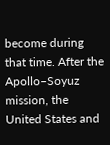become during that time. After the Apollo–Soyuz mission, the United States and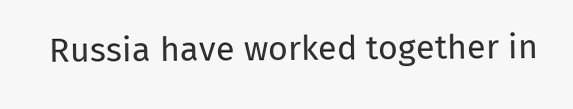Russia have worked together in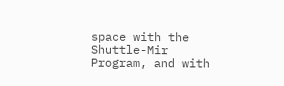space with the Shuttle-Mir Program, and with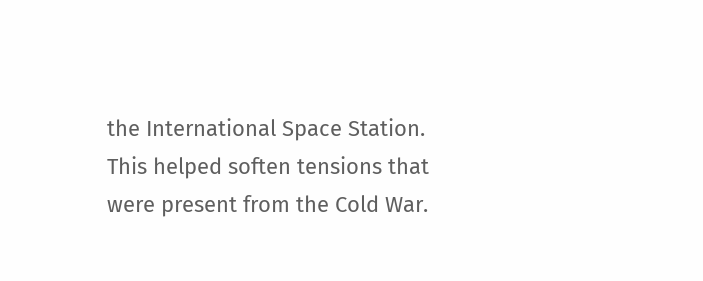the International Space Station. This helped soften tensions that were present from the Cold War.